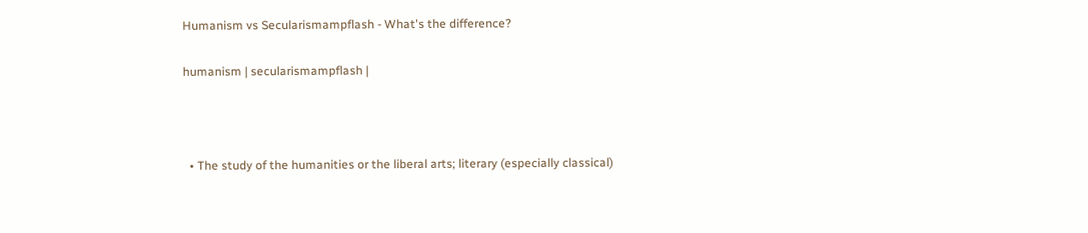Humanism vs Secularismampflash - What's the difference?

humanism | secularismampflash |



  • The study of the humanities or the liberal arts; literary (especially classical)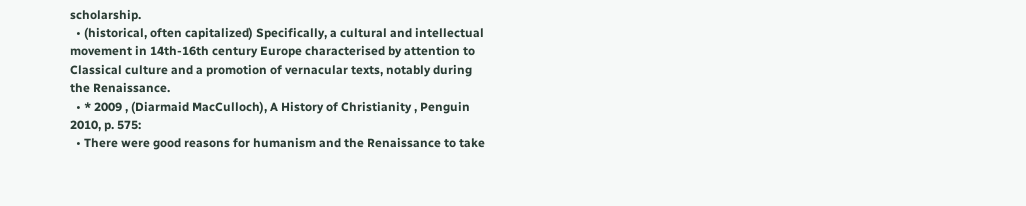scholarship.
  • (historical, often capitalized) Specifically, a cultural and intellectual movement in 14th-16th century Europe characterised by attention to Classical culture and a promotion of vernacular texts, notably during the Renaissance.
  • * 2009 , (Diarmaid MacCulloch), A History of Christianity , Penguin 2010, p. 575:
  • There were good reasons for humanism and the Renaissance to take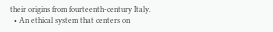their origins from fourteenth-century Italy.
  • An ethical system that centers on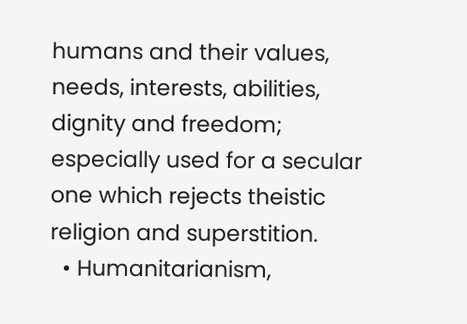humans and their values, needs, interests, abilities, dignity and freedom; especially used for a secular one which rejects theistic religion and superstition.
  • Humanitarianism,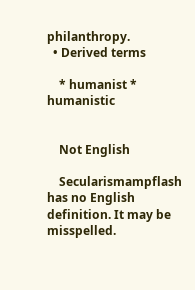philanthropy.
  • Derived terms

    * humanist * humanistic


    Not English

    Secularismampflash has no English definition. It may be misspelled.